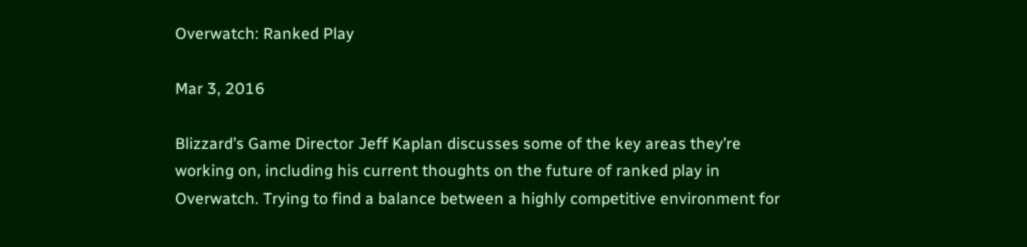Overwatch: Ranked Play

Mar 3, 2016

Blizzard’s Game Director Jeff Kaplan discusses some of the key areas they’re working on, including his current thoughts on the future of ranked play in Overwatch. Trying to find a balance between a highly competitive environment for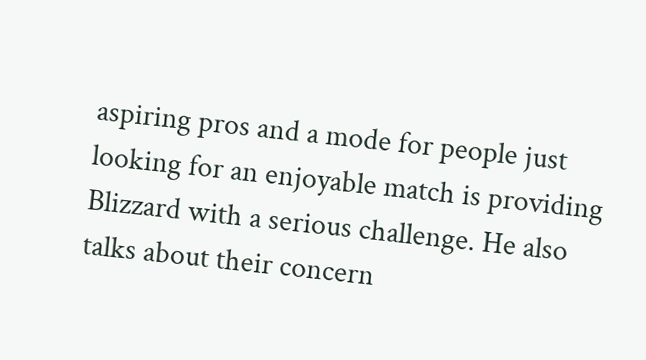aspiring pros and a mode for people just looking for an enjoyable match is providing Blizzard with a serious challenge. He also talks about their concern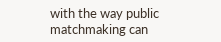with the way public matchmaking can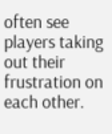often see players taking out their frustration on each other.